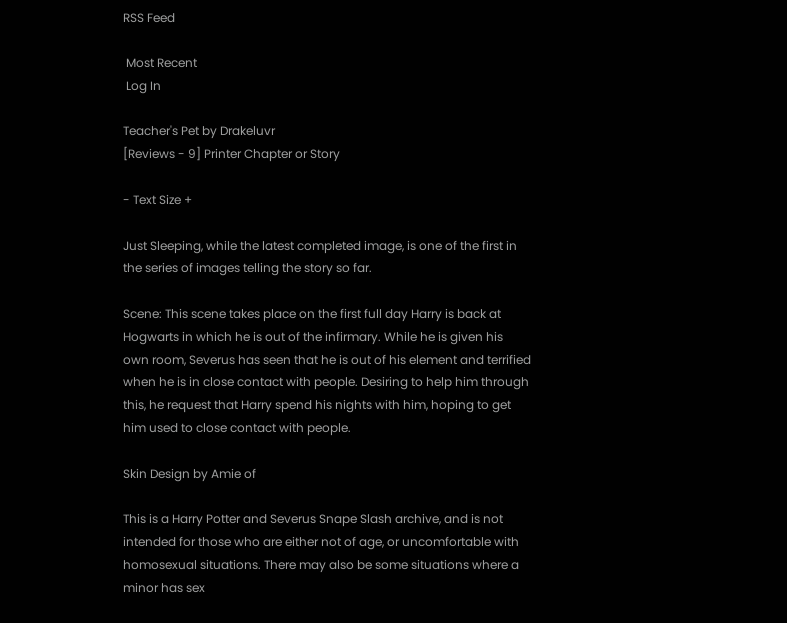RSS Feed

 Most Recent
 Log In

Teacher's Pet by Drakeluvr
[Reviews - 9] Printer Chapter or Story

- Text Size +

Just Sleeping, while the latest completed image, is one of the first in the series of images telling the story so far.

Scene: This scene takes place on the first full day Harry is back at Hogwarts in which he is out of the infirmary. While he is given his own room, Severus has seen that he is out of his element and terrified when he is in close contact with people. Desiring to help him through this, he request that Harry spend his nights with him, hoping to get him used to close contact with people.

Skin Design by Amie of

This is a Harry Potter and Severus Snape Slash archive, and is not intended for those who are either not of age, or uncomfortable with homosexual situations. There may also be some situations where a minor has sex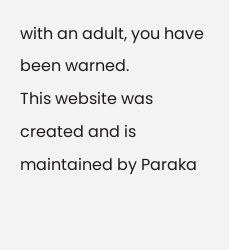with an adult, you have been warned.
This website was created and is maintained by Paraka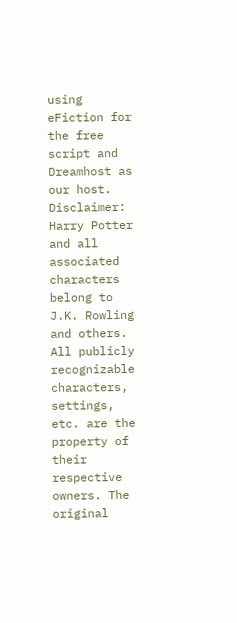using eFiction for the free script and Dreamhost as our host.
Disclaimer: Harry Potter and all associated characters belong to J.K. Rowling and others. All publicly recognizable characters, settings, etc. are the property of their respective owners. The original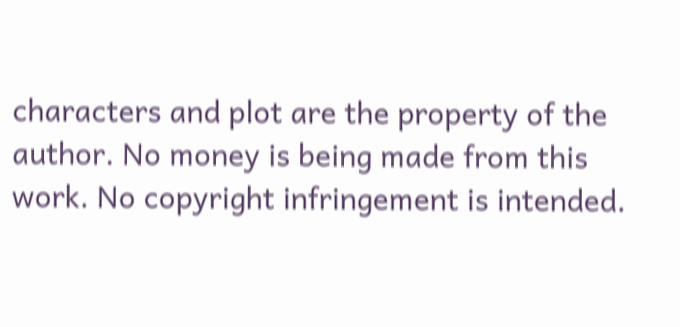characters and plot are the property of the author. No money is being made from this work. No copyright infringement is intended.